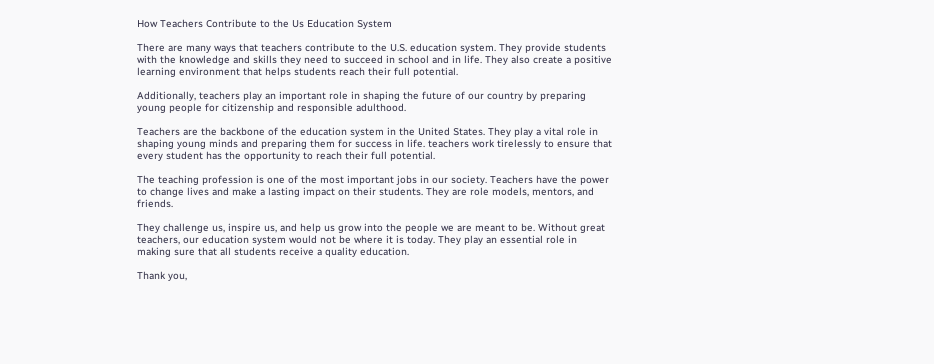How Teachers Contribute to the Us Education System

There are many ways that teachers contribute to the U.S. education system. They provide students with the knowledge and skills they need to succeed in school and in life. They also create a positive learning environment that helps students reach their full potential.

Additionally, teachers play an important role in shaping the future of our country by preparing young people for citizenship and responsible adulthood.

Teachers are the backbone of the education system in the United States. They play a vital role in shaping young minds and preparing them for success in life. teachers work tirelessly to ensure that every student has the opportunity to reach their full potential.

The teaching profession is one of the most important jobs in our society. Teachers have the power to change lives and make a lasting impact on their students. They are role models, mentors, and friends.

They challenge us, inspire us, and help us grow into the people we are meant to be. Without great teachers, our education system would not be where it is today. They play an essential role in making sure that all students receive a quality education.

Thank you,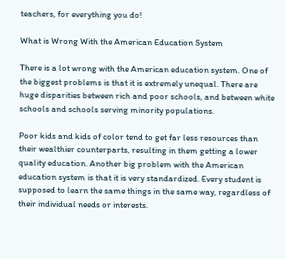teachers, for everything you do!

What is Wrong With the American Education System

There is a lot wrong with the American education system. One of the biggest problems is that it is extremely unequal. There are huge disparities between rich and poor schools, and between white schools and schools serving minority populations.

Poor kids and kids of color tend to get far less resources than their wealthier counterparts, resulting in them getting a lower quality education. Another big problem with the American education system is that it is very standardized. Every student is supposed to learn the same things in the same way, regardless of their individual needs or interests.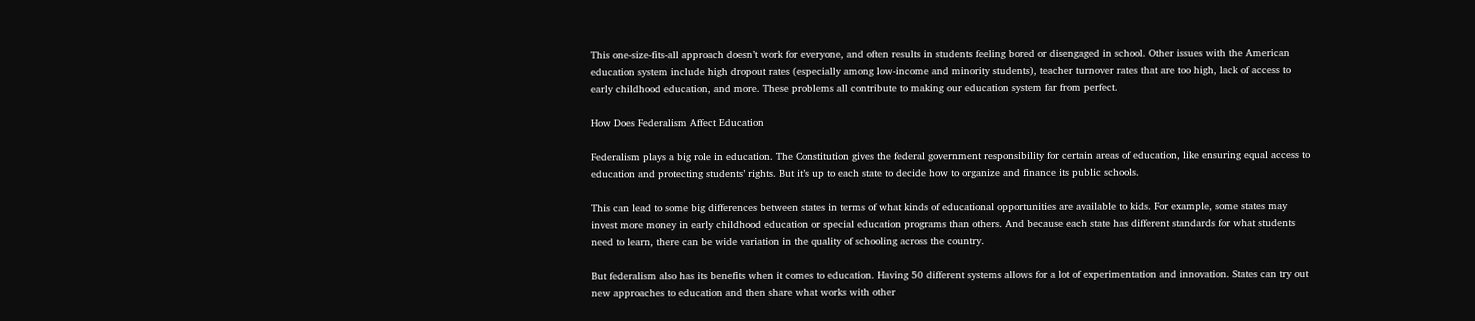This one-size-fits-all approach doesn’t work for everyone, and often results in students feeling bored or disengaged in school. Other issues with the American education system include high dropout rates (especially among low-income and minority students), teacher turnover rates that are too high, lack of access to early childhood education, and more. These problems all contribute to making our education system far from perfect.

How Does Federalism Affect Education

Federalism plays a big role in education. The Constitution gives the federal government responsibility for certain areas of education, like ensuring equal access to education and protecting students’ rights. But it’s up to each state to decide how to organize and finance its public schools.

This can lead to some big differences between states in terms of what kinds of educational opportunities are available to kids. For example, some states may invest more money in early childhood education or special education programs than others. And because each state has different standards for what students need to learn, there can be wide variation in the quality of schooling across the country.

But federalism also has its benefits when it comes to education. Having 50 different systems allows for a lot of experimentation and innovation. States can try out new approaches to education and then share what works with other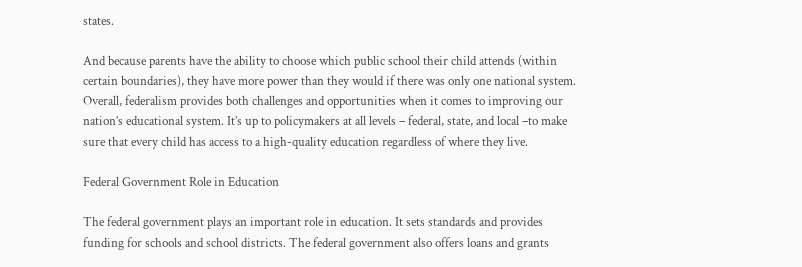states.

And because parents have the ability to choose which public school their child attends (within certain boundaries), they have more power than they would if there was only one national system. Overall, federalism provides both challenges and opportunities when it comes to improving our nation’s educational system. It’s up to policymakers at all levels – federal, state, and local –to make sure that every child has access to a high-quality education regardless of where they live.

Federal Government Role in Education

The federal government plays an important role in education. It sets standards and provides funding for schools and school districts. The federal government also offers loans and grants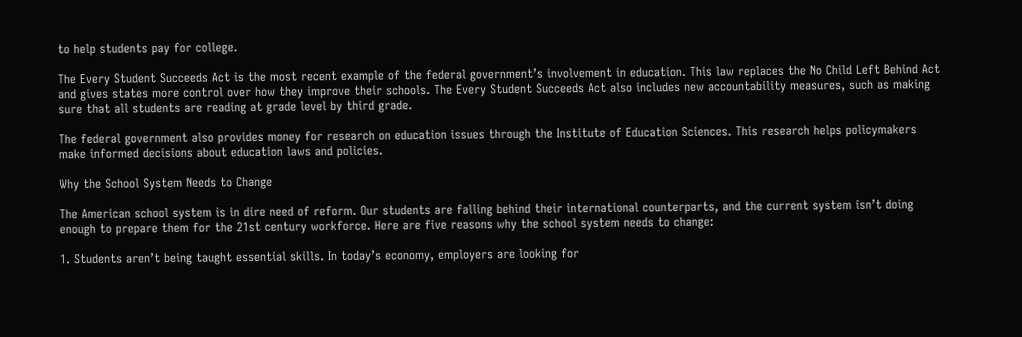to help students pay for college.

The Every Student Succeeds Act is the most recent example of the federal government’s involvement in education. This law replaces the No Child Left Behind Act and gives states more control over how they improve their schools. The Every Student Succeeds Act also includes new accountability measures, such as making sure that all students are reading at grade level by third grade.

The federal government also provides money for research on education issues through the Institute of Education Sciences. This research helps policymakers make informed decisions about education laws and policies.

Why the School System Needs to Change

The American school system is in dire need of reform. Our students are falling behind their international counterparts, and the current system isn’t doing enough to prepare them for the 21st century workforce. Here are five reasons why the school system needs to change:

1. Students aren’t being taught essential skills. In today’s economy, employers are looking for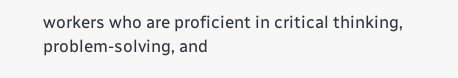workers who are proficient in critical thinking, problem-solving, and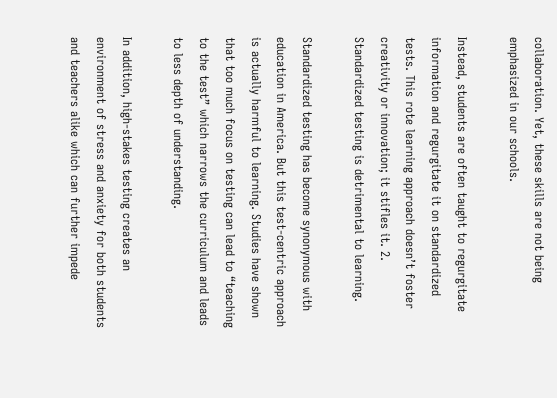collaboration. Yet, these skills are not being emphasized in our schools.

Instead, students are often taught to regurgitate information and regurgitate it on standardized tests. This rote learning approach doesn’t foster creativity or innovation; it stifles it. 2. Standardized testing is detrimental to learning.

Standardized testing has become synonymous with education in America. But this test-centric approach is actually harmful to learning. Studies have shown that too much focus on testing can lead to “teaching to the test” which narrows the curriculum and leads to less depth of understanding.

In addition, high-stakes testing creates an environment of stress and anxiety for both students and teachers alike which can further impede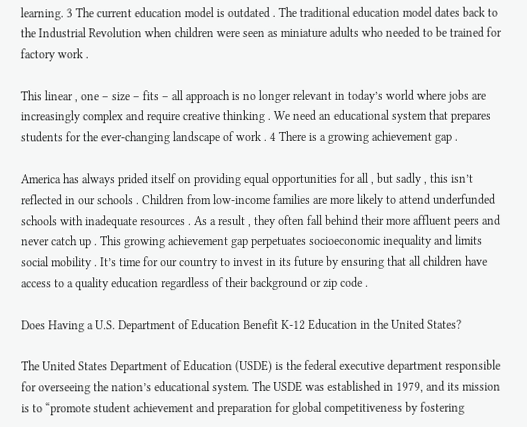learning. 3 The current education model is outdated . The traditional education model dates back to the Industrial Revolution when children were seen as miniature adults who needed to be trained for factory work .

This linear , one – size – fits – all approach is no longer relevant in today’s world where jobs are increasingly complex and require creative thinking . We need an educational system that prepares students for the ever-changing landscape of work . 4 There is a growing achievement gap .

America has always prided itself on providing equal opportunities for all , but sadly , this isn’t reflected in our schools . Children from low-income families are more likely to attend underfunded schools with inadequate resources . As a result , they often fall behind their more affluent peers and never catch up . This growing achievement gap perpetuates socioeconomic inequality and limits social mobility . It’s time for our country to invest in its future by ensuring that all children have access to a quality education regardless of their background or zip code .

Does Having a U.S. Department of Education Benefit K-12 Education in the United States?

The United States Department of Education (USDE) is the federal executive department responsible for overseeing the nation’s educational system. The USDE was established in 1979, and its mission is to “promote student achievement and preparation for global competitiveness by fostering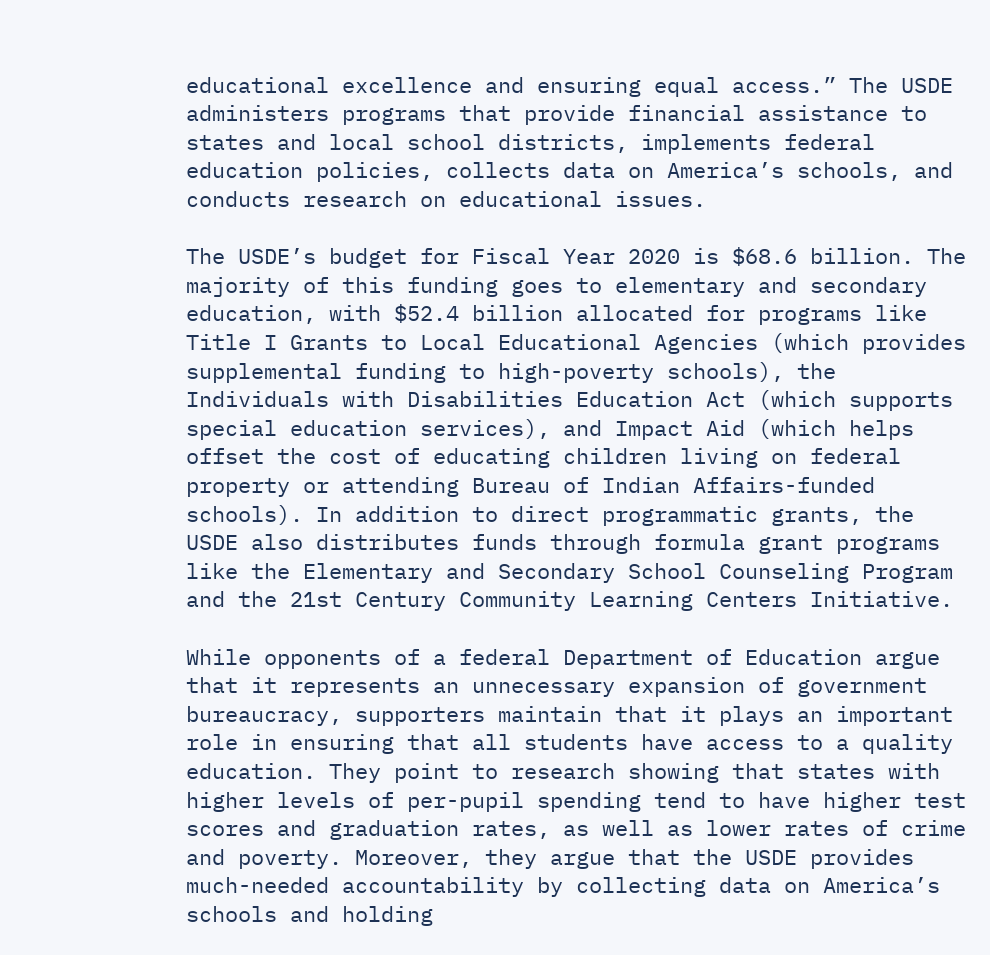educational excellence and ensuring equal access.” The USDE administers programs that provide financial assistance to states and local school districts, implements federal education policies, collects data on America’s schools, and conducts research on educational issues.

The USDE’s budget for Fiscal Year 2020 is $68.6 billion. The majority of this funding goes to elementary and secondary education, with $52.4 billion allocated for programs like Title I Grants to Local Educational Agencies (which provides supplemental funding to high-poverty schools), the Individuals with Disabilities Education Act (which supports special education services), and Impact Aid (which helps offset the cost of educating children living on federal property or attending Bureau of Indian Affairs-funded schools). In addition to direct programmatic grants, the USDE also distributes funds through formula grant programs like the Elementary and Secondary School Counseling Program and the 21st Century Community Learning Centers Initiative.

While opponents of a federal Department of Education argue that it represents an unnecessary expansion of government bureaucracy, supporters maintain that it plays an important role in ensuring that all students have access to a quality education. They point to research showing that states with higher levels of per-pupil spending tend to have higher test scores and graduation rates, as well as lower rates of crime and poverty. Moreover, they argue that the USDE provides much-needed accountability by collecting data on America’s schools and holding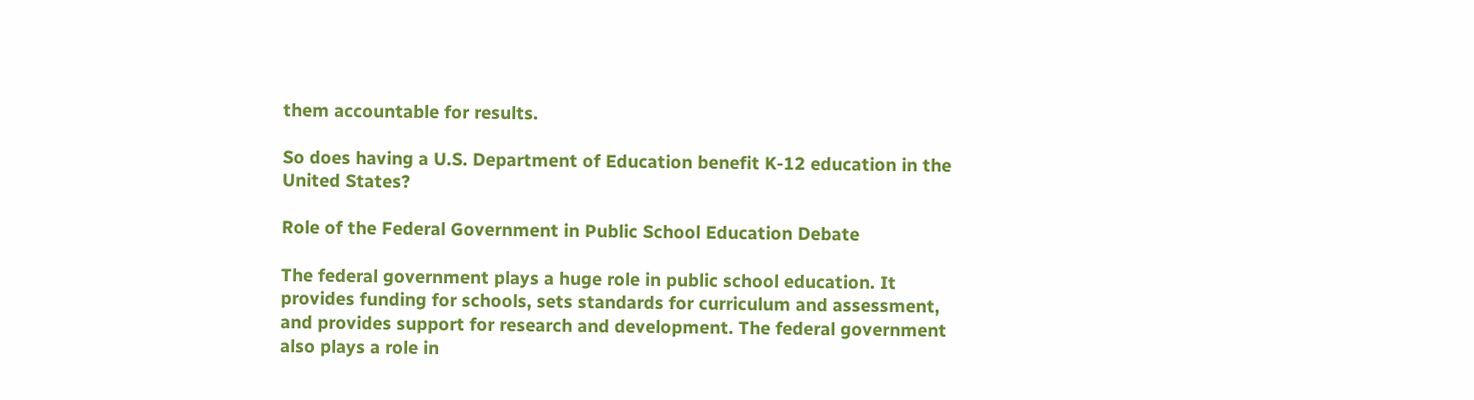them accountable for results.

So does having a U.S. Department of Education benefit K-12 education in the United States?

Role of the Federal Government in Public School Education Debate

The federal government plays a huge role in public school education. It provides funding for schools, sets standards for curriculum and assessment, and provides support for research and development. The federal government also plays a role in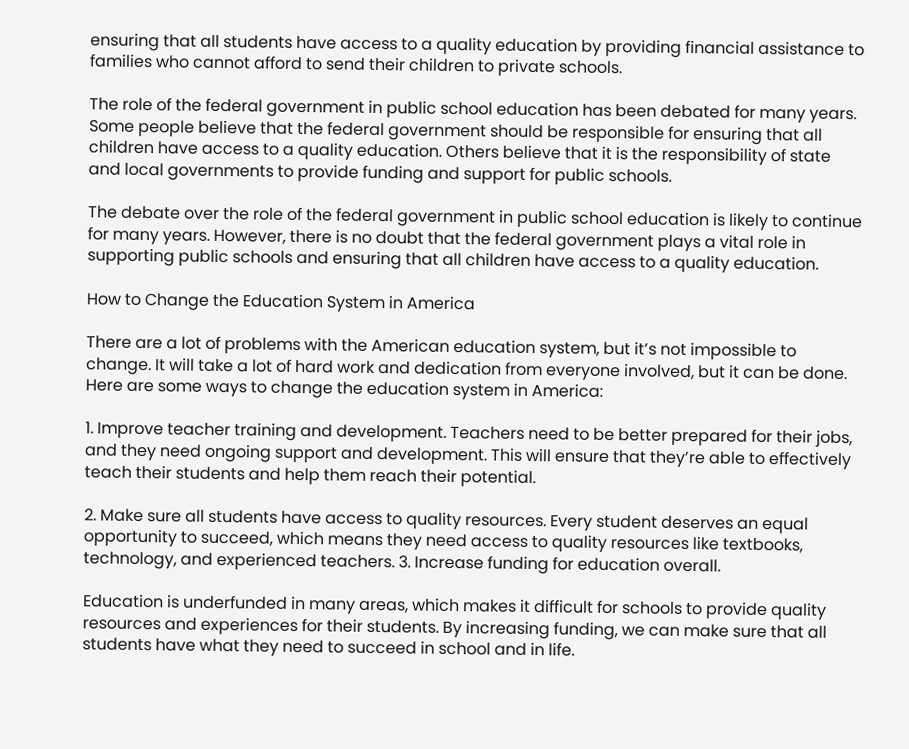ensuring that all students have access to a quality education by providing financial assistance to families who cannot afford to send their children to private schools.

The role of the federal government in public school education has been debated for many years. Some people believe that the federal government should be responsible for ensuring that all children have access to a quality education. Others believe that it is the responsibility of state and local governments to provide funding and support for public schools.

The debate over the role of the federal government in public school education is likely to continue for many years. However, there is no doubt that the federal government plays a vital role in supporting public schools and ensuring that all children have access to a quality education.

How to Change the Education System in America

There are a lot of problems with the American education system, but it’s not impossible to change. It will take a lot of hard work and dedication from everyone involved, but it can be done. Here are some ways to change the education system in America:

1. Improve teacher training and development. Teachers need to be better prepared for their jobs, and they need ongoing support and development. This will ensure that they’re able to effectively teach their students and help them reach their potential.

2. Make sure all students have access to quality resources. Every student deserves an equal opportunity to succeed, which means they need access to quality resources like textbooks, technology, and experienced teachers. 3. Increase funding for education overall.

Education is underfunded in many areas, which makes it difficult for schools to provide quality resources and experiences for their students. By increasing funding, we can make sure that all students have what they need to succeed in school and in life.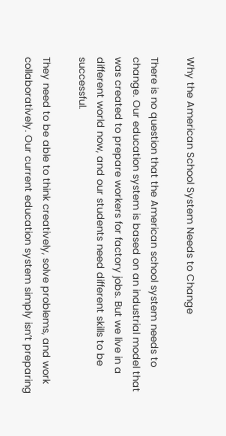Why the American School System Needs to Change

There is no question that the American school system needs to change. Our education system is based on an industrial model that was created to prepare workers for factory jobs. But we live in a different world now, and our students need different skills to be successful.

They need to be able to think creatively, solve problems, and work collaboratively. Our current education system simply isn’t preparing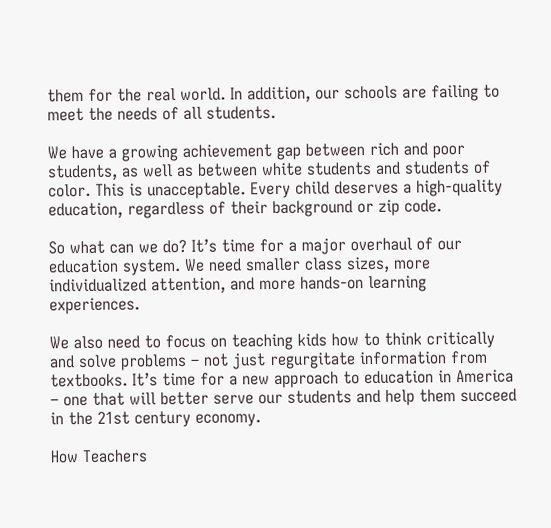them for the real world. In addition, our schools are failing to meet the needs of all students.

We have a growing achievement gap between rich and poor students, as well as between white students and students of color. This is unacceptable. Every child deserves a high-quality education, regardless of their background or zip code.

So what can we do? It’s time for a major overhaul of our education system. We need smaller class sizes, more individualized attention, and more hands-on learning experiences.

We also need to focus on teaching kids how to think critically and solve problems – not just regurgitate information from textbooks. It’s time for a new approach to education in America – one that will better serve our students and help them succeed in the 21st century economy.

How Teachers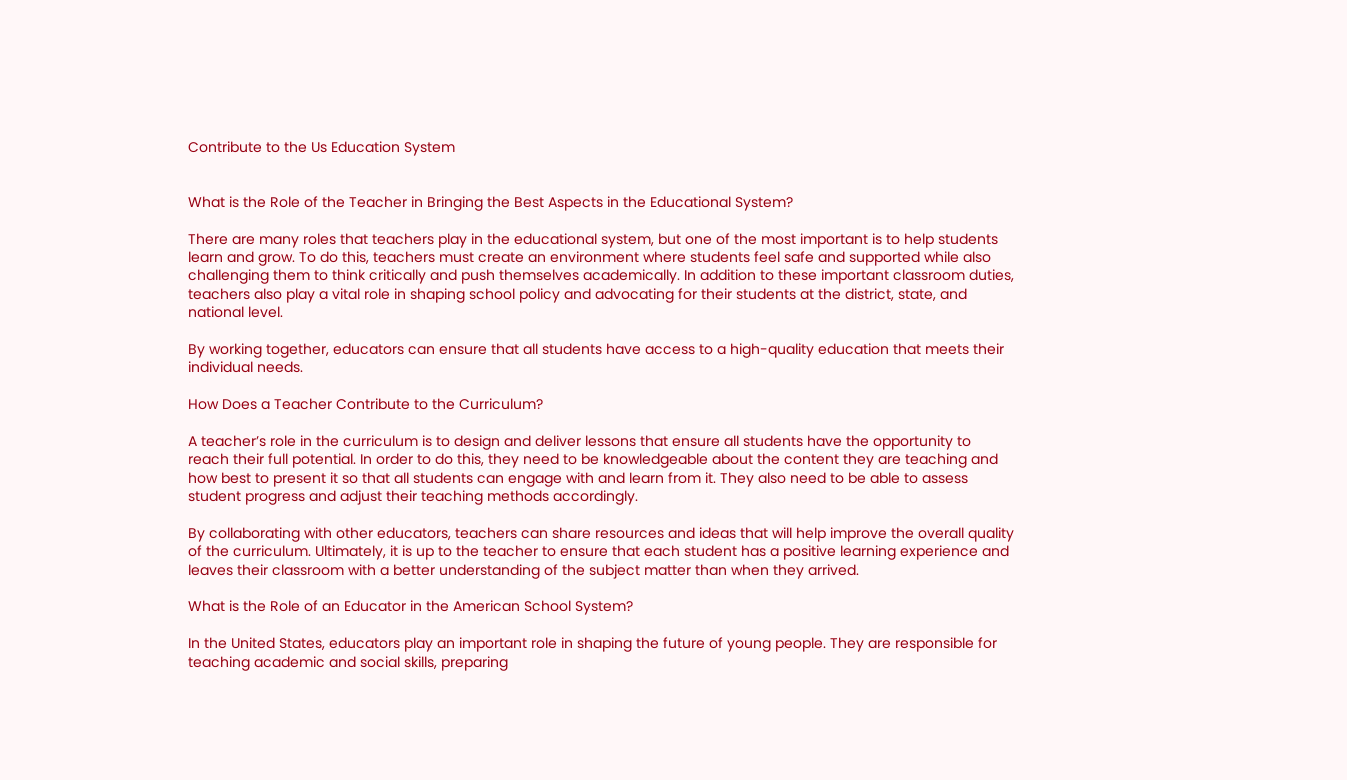Contribute to the Us Education System


What is the Role of the Teacher in Bringing the Best Aspects in the Educational System?

There are many roles that teachers play in the educational system, but one of the most important is to help students learn and grow. To do this, teachers must create an environment where students feel safe and supported while also challenging them to think critically and push themselves academically. In addition to these important classroom duties, teachers also play a vital role in shaping school policy and advocating for their students at the district, state, and national level.

By working together, educators can ensure that all students have access to a high-quality education that meets their individual needs.

How Does a Teacher Contribute to the Curriculum?

A teacher’s role in the curriculum is to design and deliver lessons that ensure all students have the opportunity to reach their full potential. In order to do this, they need to be knowledgeable about the content they are teaching and how best to present it so that all students can engage with and learn from it. They also need to be able to assess student progress and adjust their teaching methods accordingly.

By collaborating with other educators, teachers can share resources and ideas that will help improve the overall quality of the curriculum. Ultimately, it is up to the teacher to ensure that each student has a positive learning experience and leaves their classroom with a better understanding of the subject matter than when they arrived.

What is the Role of an Educator in the American School System?

In the United States, educators play an important role in shaping the future of young people. They are responsible for teaching academic and social skills, preparing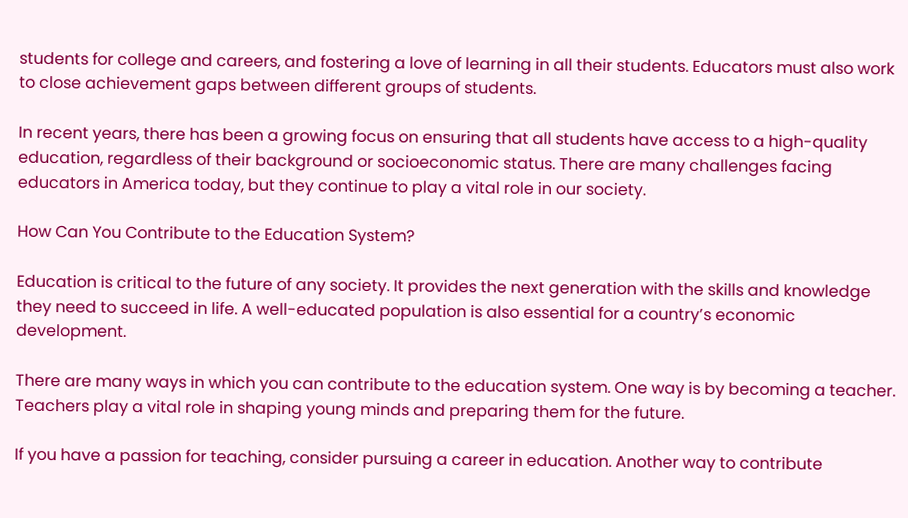students for college and careers, and fostering a love of learning in all their students. Educators must also work to close achievement gaps between different groups of students.

In recent years, there has been a growing focus on ensuring that all students have access to a high-quality education, regardless of their background or socioeconomic status. There are many challenges facing educators in America today, but they continue to play a vital role in our society.

How Can You Contribute to the Education System?

Education is critical to the future of any society. It provides the next generation with the skills and knowledge they need to succeed in life. A well-educated population is also essential for a country’s economic development.

There are many ways in which you can contribute to the education system. One way is by becoming a teacher. Teachers play a vital role in shaping young minds and preparing them for the future.

If you have a passion for teaching, consider pursuing a career in education. Another way to contribute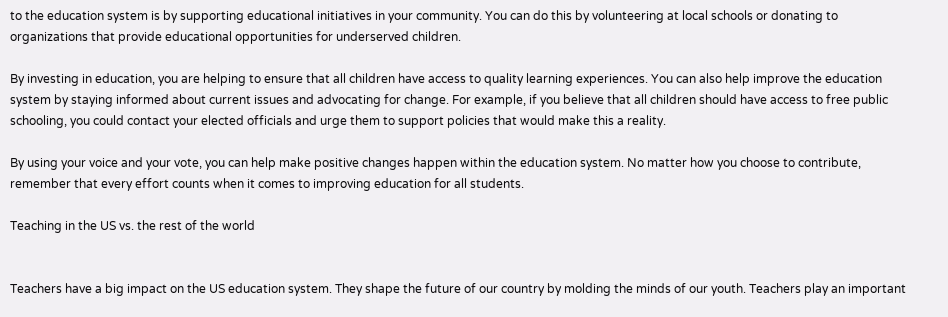to the education system is by supporting educational initiatives in your community. You can do this by volunteering at local schools or donating to organizations that provide educational opportunities for underserved children.

By investing in education, you are helping to ensure that all children have access to quality learning experiences. You can also help improve the education system by staying informed about current issues and advocating for change. For example, if you believe that all children should have access to free public schooling, you could contact your elected officials and urge them to support policies that would make this a reality.

By using your voice and your vote, you can help make positive changes happen within the education system. No matter how you choose to contribute, remember that every effort counts when it comes to improving education for all students.

Teaching in the US vs. the rest of the world


Teachers have a big impact on the US education system. They shape the future of our country by molding the minds of our youth. Teachers play an important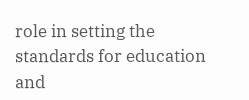role in setting the standards for education and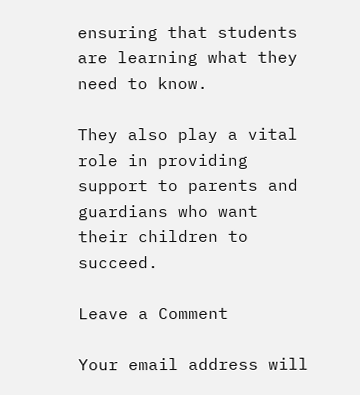ensuring that students are learning what they need to know.

They also play a vital role in providing support to parents and guardians who want their children to succeed.

Leave a Comment

Your email address will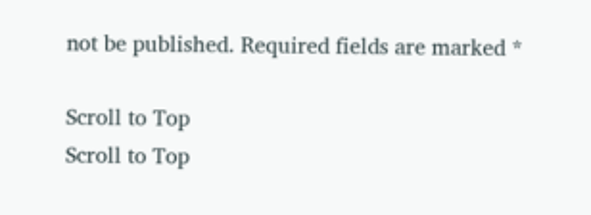not be published. Required fields are marked *

Scroll to Top
Scroll to Top